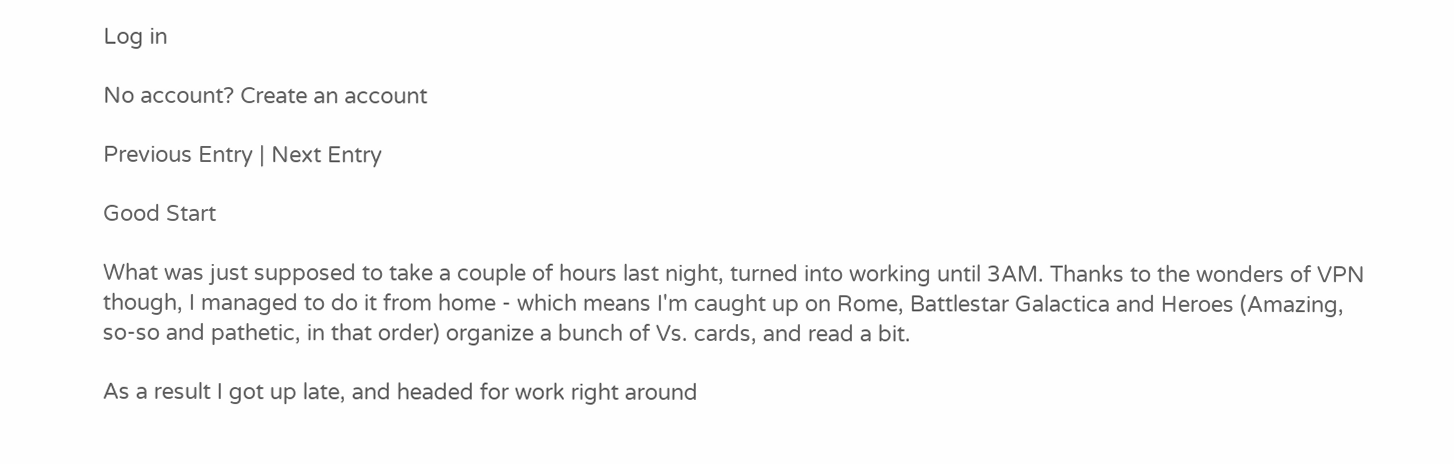Log in

No account? Create an account

Previous Entry | Next Entry

Good Start

What was just supposed to take a couple of hours last night, turned into working until 3AM. Thanks to the wonders of VPN though, I managed to do it from home - which means I'm caught up on Rome, Battlestar Galactica and Heroes (Amazing, so-so and pathetic, in that order) organize a bunch of Vs. cards, and read a bit.

As a result I got up late, and headed for work right around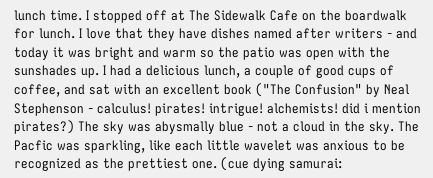lunch time. I stopped off at The Sidewalk Cafe on the boardwalk for lunch. I love that they have dishes named after writers - and today it was bright and warm so the patio was open with the sunshades up. I had a delicious lunch, a couple of good cups of coffee, and sat with an excellent book ("The Confusion" by Neal Stephenson - calculus! pirates! intrigue! alchemists! did i mention pirates?) The sky was abysmally blue - not a cloud in the sky. The Pacfic was sparkling, like each little wavelet was anxious to be recognized as the prettiest one. (cue dying samurai: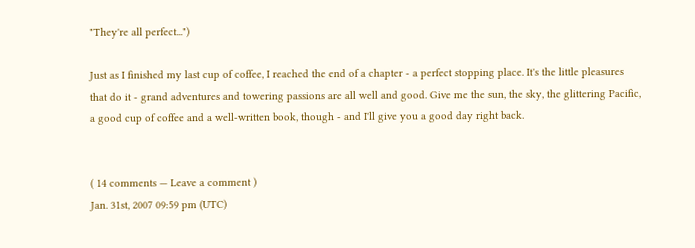"They're all perfect...")

Just as I finished my last cup of coffee, I reached the end of a chapter - a perfect stopping place. It's the little pleasures that do it - grand adventures and towering passions are all well and good. Give me the sun, the sky, the glittering Pacific, a good cup of coffee and a well-written book, though - and I'll give you a good day right back.


( 14 comments — Leave a comment )
Jan. 31st, 2007 09:59 pm (UTC)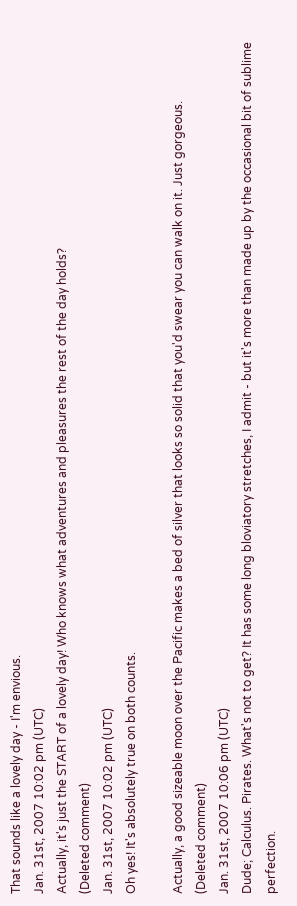That sounds like a lovely day - I'm envious.
Jan. 31st, 2007 10:02 pm (UTC)
Actually, it's just the START of a lovely day! Who knows what adventures and pleasures the rest of the day holds?
(Deleted comment)
Jan. 31st, 2007 10:02 pm (UTC)
Oh yes! It's absolutely true on both counts.

Actually, a good sizeable moon over the Pacific makes a bed of silver that looks so solid that you'd swear you can walk on it. Just gorgeous.
(Deleted comment)
Jan. 31st, 2007 10:06 pm (UTC)
Dude; Calculus. Pirates. What's not to get? It has some long bloviatory stretches, I admit - but it's more than made up by the occasional bit of sublime perfection.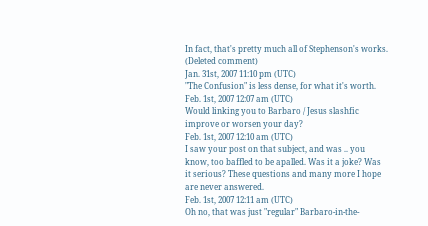In fact, that's pretty much all of Stephenson's works.
(Deleted comment)
Jan. 31st, 2007 11:10 pm (UTC)
"The Confusion" is less dense, for what it's worth.
Feb. 1st, 2007 12:07 am (UTC)
Would linking you to Barbaro / Jesus slashfic improve or worsen your day?
Feb. 1st, 2007 12:10 am (UTC)
I saw your post on that subject, and was .. you know, too baffled to be apalled. Was it a joke? Was it serious? These questions and many more I hope are never answered.
Feb. 1st, 2007 12:11 am (UTC)
Oh no, that was just "regular" Barbaro-in-the-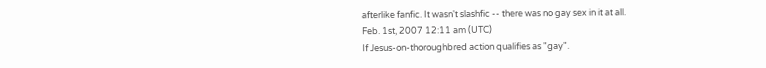afterlike fanfic. It wasn't slashfic -- there was no gay sex in it at all.
Feb. 1st, 2007 12:11 am (UTC)
If Jesus-on-thoroughbred action qualifies as "gay".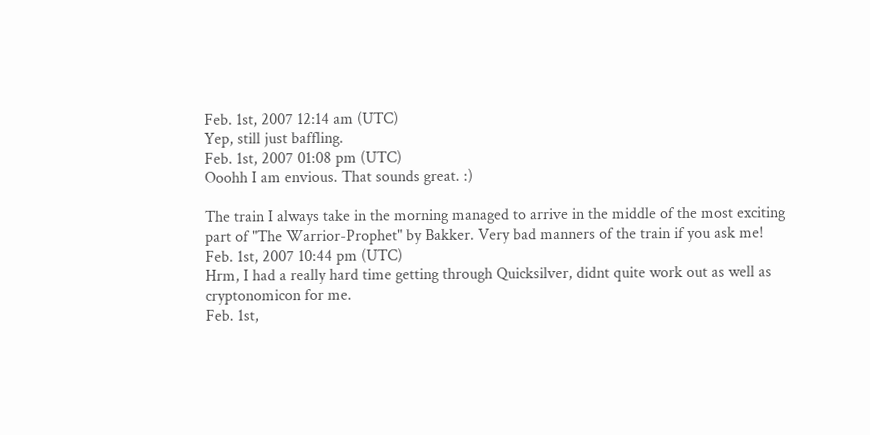Feb. 1st, 2007 12:14 am (UTC)
Yep, still just baffling.
Feb. 1st, 2007 01:08 pm (UTC)
Ooohh I am envious. That sounds great. :)

The train I always take in the morning managed to arrive in the middle of the most exciting part of "The Warrior-Prophet" by Bakker. Very bad manners of the train if you ask me!
Feb. 1st, 2007 10:44 pm (UTC)
Hrm, I had a really hard time getting through Quicksilver, didnt quite work out as well as cryptonomicon for me.
Feb. 1st,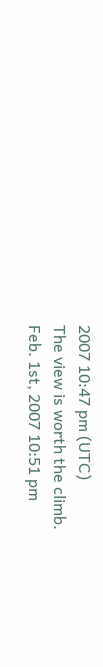2007 10:47 pm (UTC)
The view is worth the climb.
Feb. 1st, 2007 10:51 pm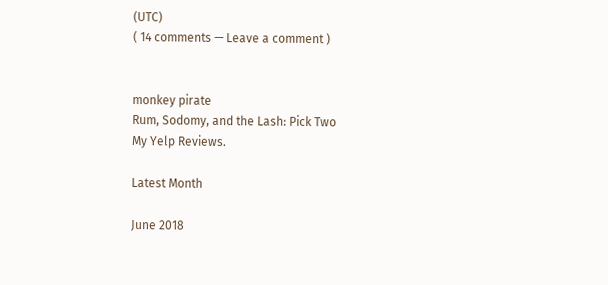(UTC)
( 14 comments — Leave a comment )


monkey pirate
Rum, Sodomy, and the Lash: Pick Two
My Yelp Reviews.

Latest Month

June 2018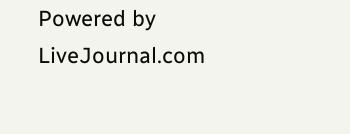Powered by LiveJournal.com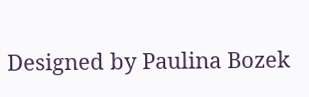Designed by Paulina Bozek